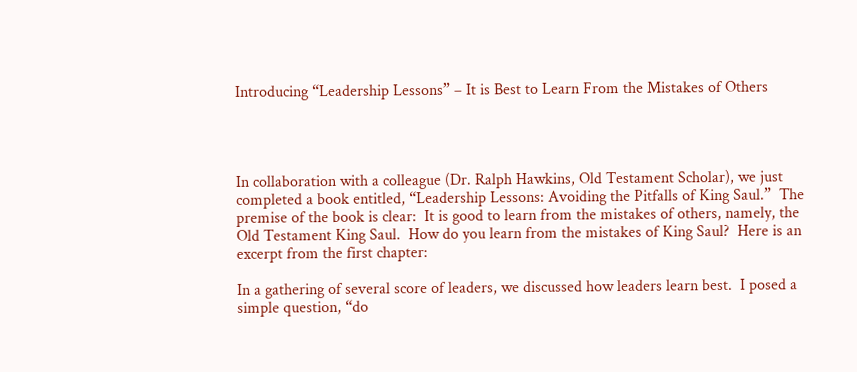Introducing “Leadership Lessons” – It is Best to Learn From the Mistakes of Others




In collaboration with a colleague (Dr. Ralph Hawkins, Old Testament Scholar), we just completed a book entitled, “Leadership Lessons: Avoiding the Pitfalls of King Saul.”  The premise of the book is clear:  It is good to learn from the mistakes of others, namely, the Old Testament King Saul.  How do you learn from the mistakes of King Saul?  Here is an excerpt from the first chapter:

In a gathering of several score of leaders, we discussed how leaders learn best.  I posed a simple question, “do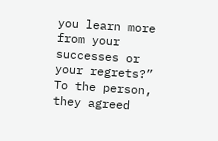you learn more from your successes or your regrets?”  To the person, they agreed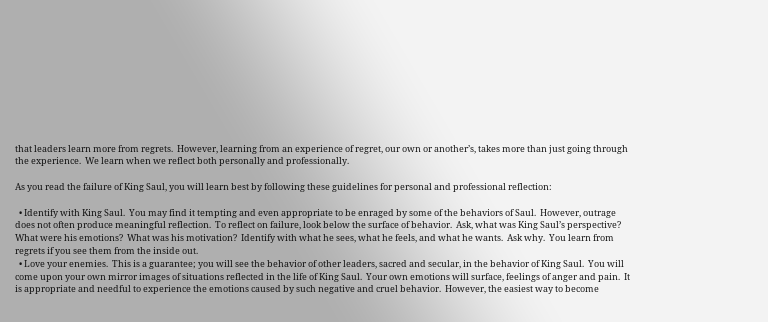that leaders learn more from regrets.  However, learning from an experience of regret, our own or another’s, takes more than just going through the experience.  We learn when we reflect both personally and professionally.

As you read the failure of King Saul, you will learn best by following these guidelines for personal and professional reflection:

  • Identify with King Saul.  You may find it tempting and even appropriate to be enraged by some of the behaviors of Saul.  However, outrage does not often produce meaningful reflection.  To reflect on failure, look below the surface of behavior.  Ask, what was King Saul’s perspective?  What were his emotions?  What was his motivation?  Identify with what he sees, what he feels, and what he wants.  Ask why.  You learn from regrets if you see them from the inside out.
  • Love your enemies.  This is a guarantee; you will see the behavior of other leaders, sacred and secular, in the behavior of King Saul.  You will come upon your own mirror images of situations reflected in the life of King Saul.  Your own emotions will surface, feelings of anger and pain.  It is appropriate and needful to experience the emotions caused by such negative and cruel behavior.  However, the easiest way to become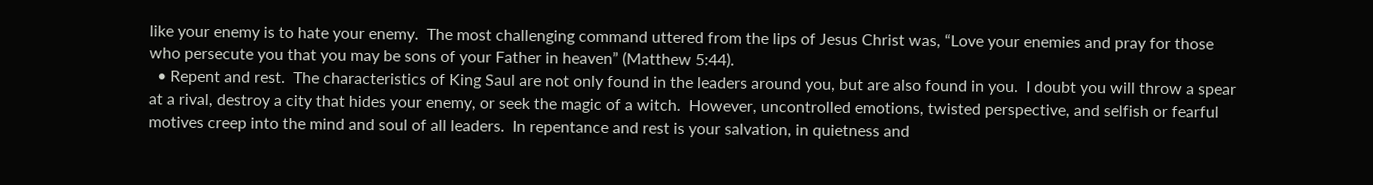like your enemy is to hate your enemy.  The most challenging command uttered from the lips of Jesus Christ was, “Love your enemies and pray for those who persecute you that you may be sons of your Father in heaven” (Matthew 5:44).
  • Repent and rest.  The characteristics of King Saul are not only found in the leaders around you, but are also found in you.  I doubt you will throw a spear at a rival, destroy a city that hides your enemy, or seek the magic of a witch.  However, uncontrolled emotions, twisted perspective, and selfish or fearful motives creep into the mind and soul of all leaders.  In repentance and rest is your salvation, in quietness and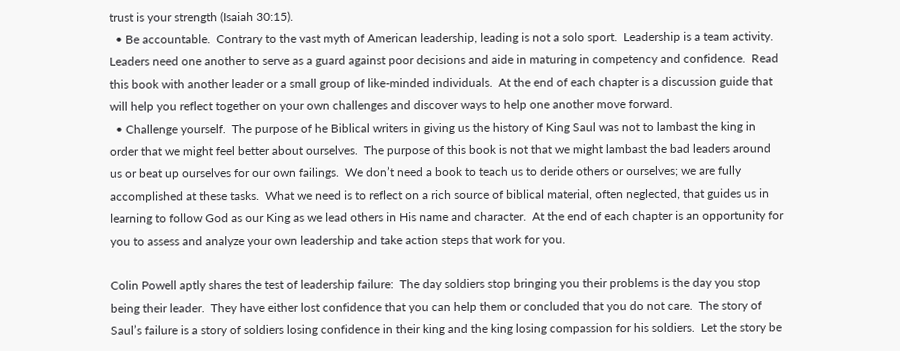trust is your strength (Isaiah 30:15).
  • Be accountable.  Contrary to the vast myth of American leadership, leading is not a solo sport.  Leadership is a team activity.  Leaders need one another to serve as a guard against poor decisions and aide in maturing in competency and confidence.  Read this book with another leader or a small group of like-minded individuals.  At the end of each chapter is a discussion guide that will help you reflect together on your own challenges and discover ways to help one another move forward.
  • Challenge yourself.  The purpose of he Biblical writers in giving us the history of King Saul was not to lambast the king in order that we might feel better about ourselves.  The purpose of this book is not that we might lambast the bad leaders around us or beat up ourselves for our own failings.  We don’t need a book to teach us to deride others or ourselves; we are fully accomplished at these tasks.  What we need is to reflect on a rich source of biblical material, often neglected, that guides us in learning to follow God as our King as we lead others in His name and character.  At the end of each chapter is an opportunity for you to assess and analyze your own leadership and take action steps that work for you.

Colin Powell aptly shares the test of leadership failure:  The day soldiers stop bringing you their problems is the day you stop being their leader.  They have either lost confidence that you can help them or concluded that you do not care.  The story of Saul’s failure is a story of soldiers losing confidence in their king and the king losing compassion for his soldiers.  Let the story be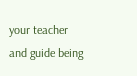your teacher and guide being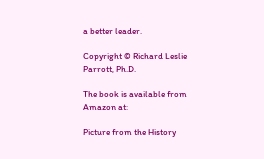a better leader.

Copyright © Richard Leslie Parrott, Ph.D.

The book is available from Amazon at:

Picture from the History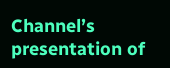Channel’s presentation of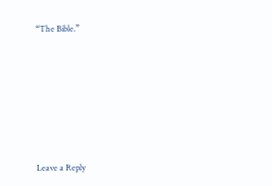“The Bible.”








Leave a Reply